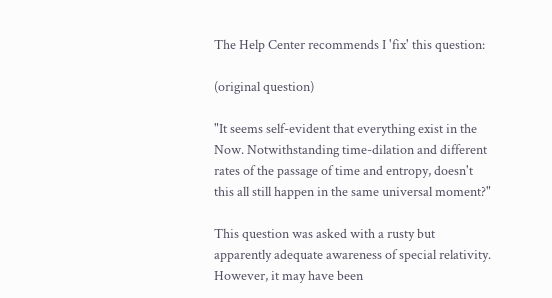The Help Center recommends I 'fix' this question:

(original question)

"It seems self-evident that everything exist in the Now. Notwithstanding time-dilation and different rates of the passage of time and entropy, doesn't this all still happen in the same universal moment?"

This question was asked with a rusty but apparently adequate awareness of special relativity. However, it may have been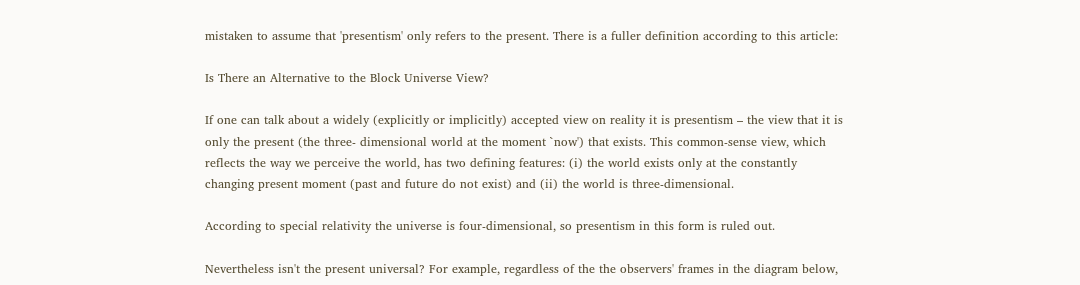mistaken to assume that 'presentism' only refers to the present. There is a fuller definition according to this article:

Is There an Alternative to the Block Universe View?

If one can talk about a widely (explicitly or implicitly) accepted view on reality it is presentism – the view that it is only the present (the three- dimensional world at the moment `now') that exists. This common-sense view, which reflects the way we perceive the world, has two defining features: (i) the world exists only at the constantly changing present moment (past and future do not exist) and (ii) the world is three-dimensional.

According to special relativity the universe is four-dimensional, so presentism in this form is ruled out.

Nevertheless isn't the present universal? For example, regardless of the the observers' frames in the diagram below,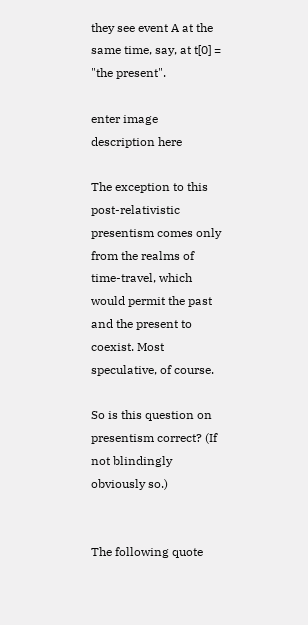they see event A at the same time, say, at t[0] = "the present".

enter image description here

The exception to this post-relativistic presentism comes only from the realms of time-travel, which would permit the past and the present to coexist. Most speculative, of course.

So is this question on presentism correct? (If not blindingly obviously so.)


The following quote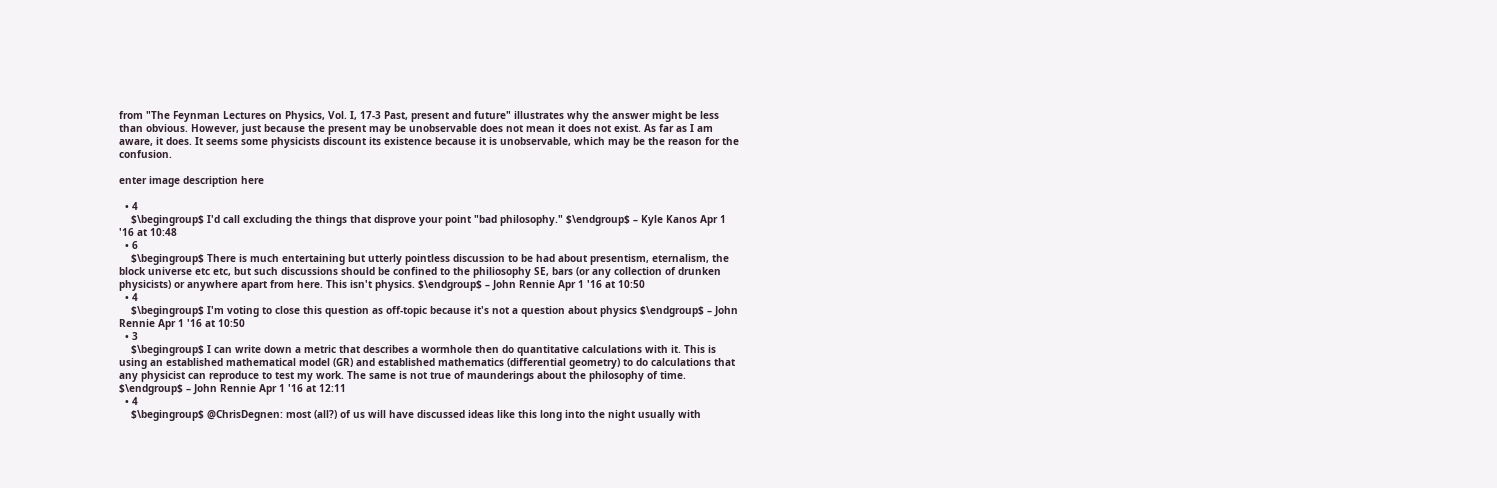from "The Feynman Lectures on Physics, Vol. I, 17-3 Past, present and future" illustrates why the answer might be less than obvious. However, just because the present may be unobservable does not mean it does not exist. As far as I am aware, it does. It seems some physicists discount its existence because it is unobservable, which may be the reason for the confusion.

enter image description here

  • 4
    $\begingroup$ I'd call excluding the things that disprove your point "bad philosophy." $\endgroup$ – Kyle Kanos Apr 1 '16 at 10:48
  • 6
    $\begingroup$ There is much entertaining but utterly pointless discussion to be had about presentism, eternalism, the block universe etc etc, but such discussions should be confined to the philiosophy SE, bars (or any collection of drunken physicists) or anywhere apart from here. This isn't physics. $\endgroup$ – John Rennie Apr 1 '16 at 10:50
  • 4
    $\begingroup$ I'm voting to close this question as off-topic because it's not a question about physics $\endgroup$ – John Rennie Apr 1 '16 at 10:50
  • 3
    $\begingroup$ I can write down a metric that describes a wormhole then do quantitative calculations with it. This is using an established mathematical model (GR) and established mathematics (differential geometry) to do calculations that any physicist can reproduce to test my work. The same is not true of maunderings about the philosophy of time. $\endgroup$ – John Rennie Apr 1 '16 at 12:11
  • 4
    $\begingroup$ @ChrisDegnen: most (all?) of us will have discussed ideas like this long into the night usually with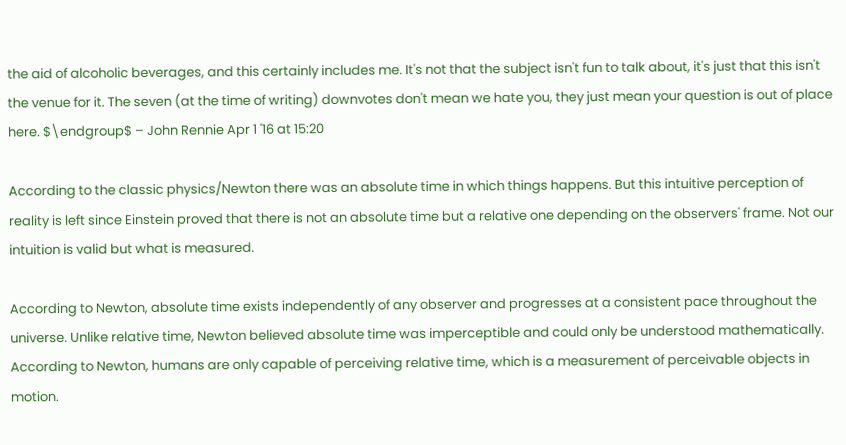the aid of alcoholic beverages, and this certainly includes me. It's not that the subject isn't fun to talk about, it's just that this isn't the venue for it. The seven (at the time of writing) downvotes don't mean we hate you, they just mean your question is out of place here. $\endgroup$ – John Rennie Apr 1 '16 at 15:20

According to the classic physics/Newton there was an absolute time in which things happens. But this intuitive perception of reality is left since Einstein proved that there is not an absolute time but a relative one depending on the observers' frame. Not our intuition is valid but what is measured.

According to Newton, absolute time exists independently of any observer and progresses at a consistent pace throughout the universe. Unlike relative time, Newton believed absolute time was imperceptible and could only be understood mathematically. According to Newton, humans are only capable of perceiving relative time, which is a measurement of perceivable objects in motion.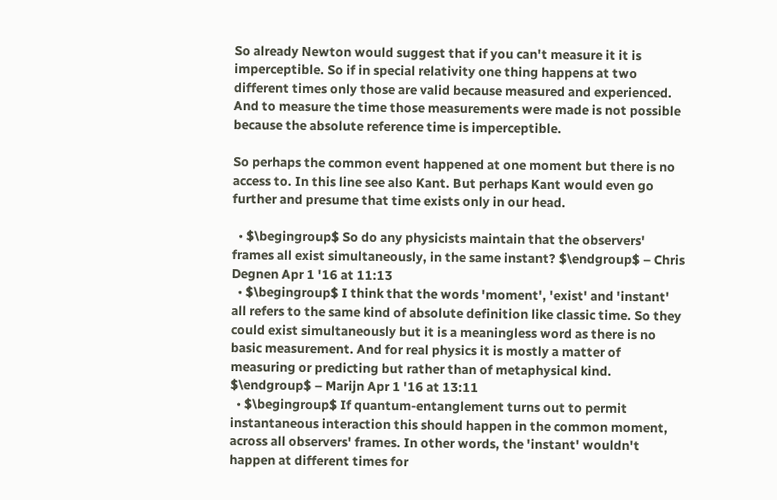So already Newton would suggest that if you can't measure it it is imperceptible. So if in special relativity one thing happens at two different times only those are valid because measured and experienced. And to measure the time those measurements were made is not possible because the absolute reference time is imperceptible.

So perhaps the common event happened at one moment but there is no access to. In this line see also Kant. But perhaps Kant would even go further and presume that time exists only in our head.

  • $\begingroup$ So do any physicists maintain that the observers' frames all exist simultaneously, in the same instant? $\endgroup$ – Chris Degnen Apr 1 '16 at 11:13
  • $\begingroup$ I think that the words 'moment', 'exist' and 'instant' all refers to the same kind of absolute definition like classic time. So they could exist simultaneously but it is a meaningless word as there is no basic measurement. And for real physics it is mostly a matter of measuring or predicting but rather than of metaphysical kind. $\endgroup$ – Marijn Apr 1 '16 at 13:11
  • $\begingroup$ If quantum-entanglement turns out to permit instantaneous interaction this should happen in the common moment, across all observers' frames. In other words, the 'instant' wouldn't happen at different times for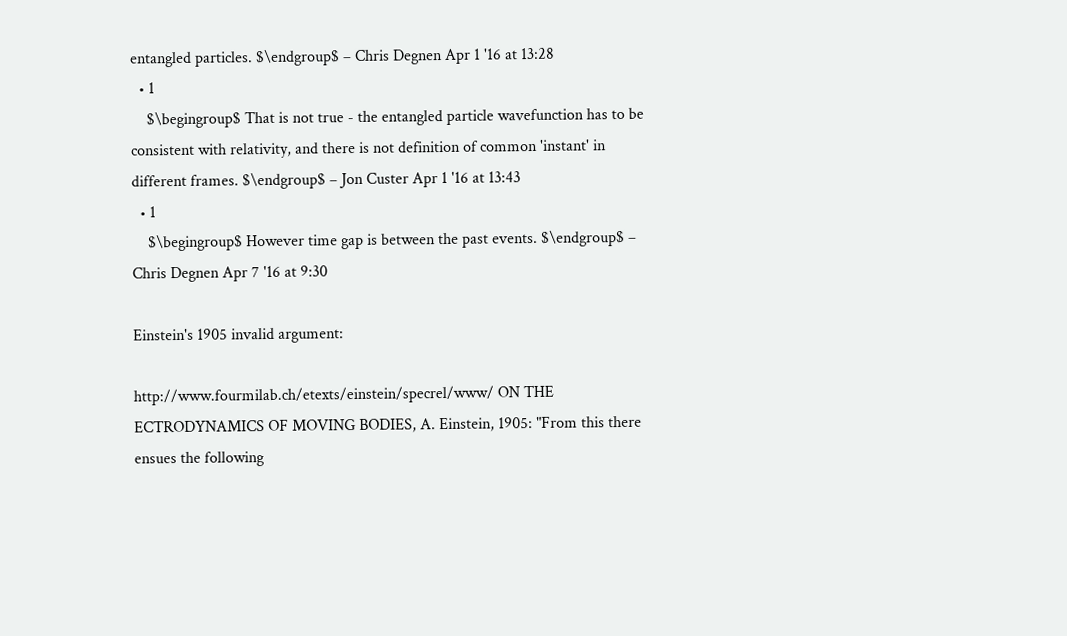entangled particles. $\endgroup$ – Chris Degnen Apr 1 '16 at 13:28
  • 1
    $\begingroup$ That is not true - the entangled particle wavefunction has to be consistent with relativity, and there is not definition of common 'instant' in different frames. $\endgroup$ – Jon Custer Apr 1 '16 at 13:43
  • 1
    $\begingroup$ However time gap is between the past events. $\endgroup$ – Chris Degnen Apr 7 '16 at 9:30

Einstein's 1905 invalid argument:

http://www.fourmilab.ch/etexts/einstein/specrel/www/ ON THE ECTRODYNAMICS OF MOVING BODIES, A. Einstein, 1905: "From this there ensues the following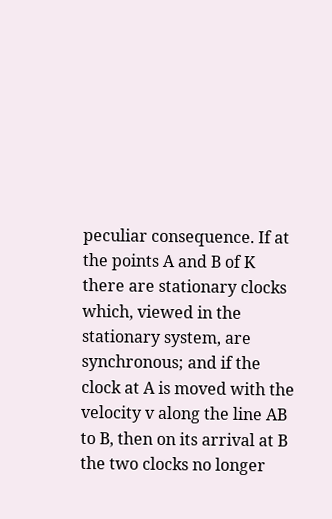peculiar consequence. If at the points A and B of K there are stationary clocks which, viewed in the stationary system, are synchronous; and if the clock at A is moved with the velocity v along the line AB to B, then on its arrival at B the two clocks no longer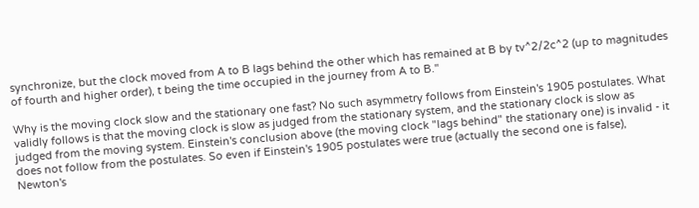synchronize, but the clock moved from A to B lags behind the other which has remained at B by tv^2/2c^2 (up to magnitudes of fourth and higher order), t being the time occupied in the journey from A to B."

Why is the moving clock slow and the stationary one fast? No such asymmetry follows from Einstein's 1905 postulates. What validly follows is that the moving clock is slow as judged from the stationary system, and the stationary clock is slow as judged from the moving system. Einstein's conclusion above (the moving clock "lags behind" the stationary one) is invalid - it does not follow from the postulates. So even if Einstein's 1905 postulates were true (actually the second one is false), Newton's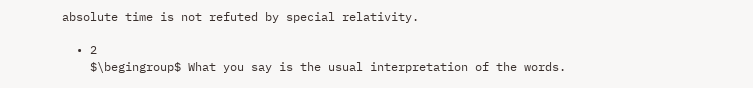absolute time is not refuted by special relativity.

  • 2
    $\begingroup$ What you say is the usual interpretation of the words.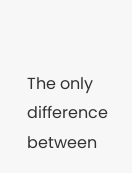The only difference between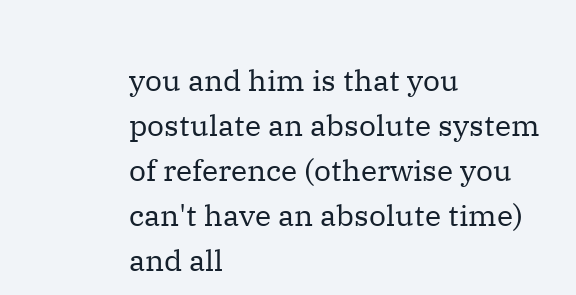you and him is that you postulate an absolute system of reference (otherwise you can't have an absolute time) and all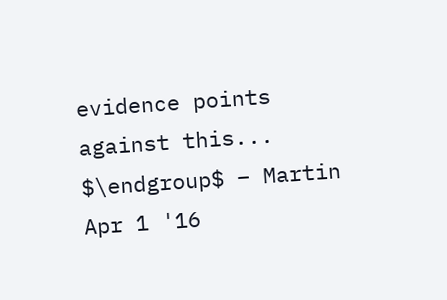evidence points against this... $\endgroup$ – Martin Apr 1 '16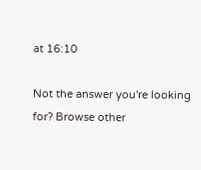at 16:10

Not the answer you're looking for? Browse other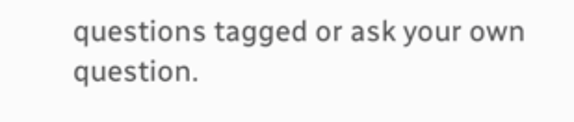questions tagged or ask your own question.